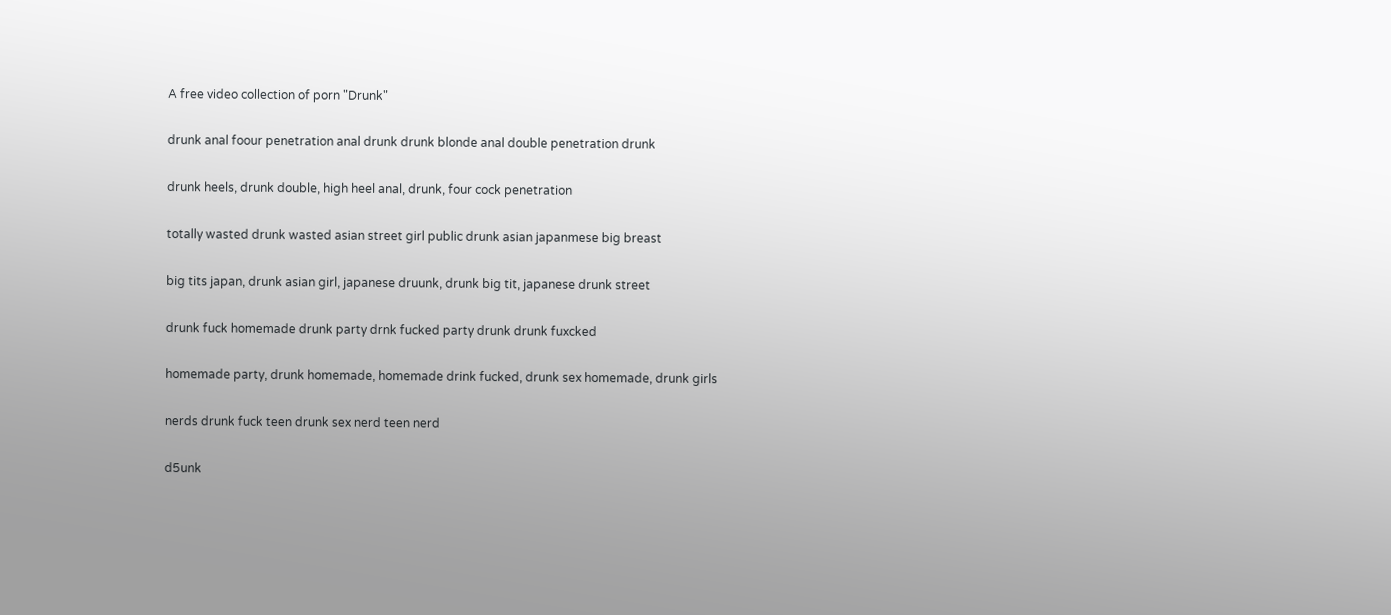A free video collection of porn "Drunk"

drunk anal foour penetration anal drunk drunk blonde anal double penetration drunk

drunk heels, drunk double, high heel anal, drunk, four cock penetration

totally wasted drunk wasted asian street girl public drunk asian japanmese big breast

big tits japan, drunk asian girl, japanese druunk, drunk big tit, japanese drunk street

drunk fuck homemade drunk party drnk fucked party drunk drunk fuxcked

homemade party, drunk homemade, homemade drink fucked, drunk sex homemade, drunk girls

nerds drunk fuck teen drunk sex nerd teen nerd

d5unk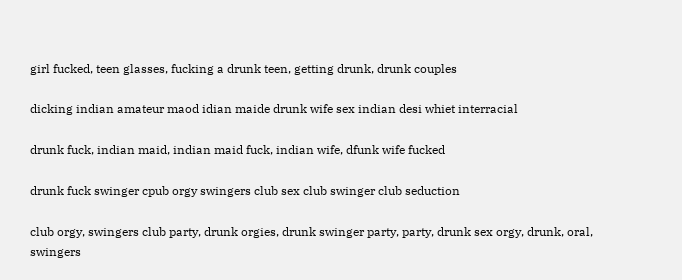girl fucked, teen glasses, fucking a drunk teen, getting drunk, drunk couples

dicking indian amateur maod idian maide drunk wife sex indian desi whiet interracial

drunk fuck, indian maid, indian maid fuck, indian wife, dfunk wife fucked

drunk fuck swinger cpub orgy swingers club sex club swinger club seduction

club orgy, swingers club party, drunk orgies, drunk swinger party, party, drunk sex orgy, drunk, oral, swingers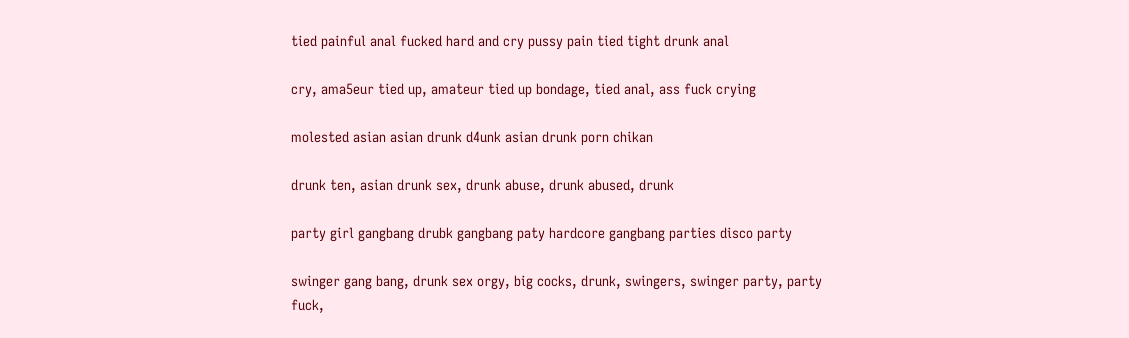tied painful anal fucked hard and cry pussy pain tied tight drunk anal

cry, ama5eur tied up, amateur tied up bondage, tied anal, ass fuck crying

molested asian asian drunk d4unk asian drunk porn chikan

drunk ten, asian drunk sex, drunk abuse, drunk abused, drunk

party girl gangbang drubk gangbang paty hardcore gangbang parties disco party

swinger gang bang, drunk sex orgy, big cocks, drunk, swingers, swinger party, party fuck,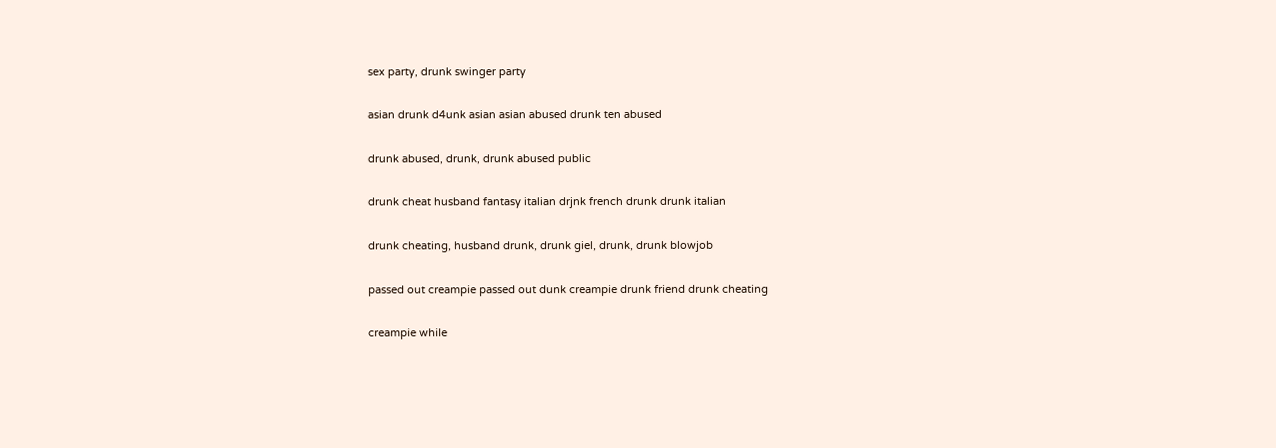sex party, drunk swinger party

asian drunk d4unk asian asian abused drunk ten abused

drunk abused, drunk, drunk abused public

drunk cheat husband fantasy italian drjnk french drunk drunk italian

drunk cheating, husband drunk, drunk giel, drunk, drunk blowjob

passed out creampie passed out dunk creampie drunk friend drunk cheating

creampie while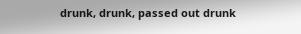drunk, drunk, passed out drunk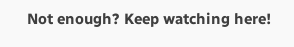Not enough? Keep watching here!